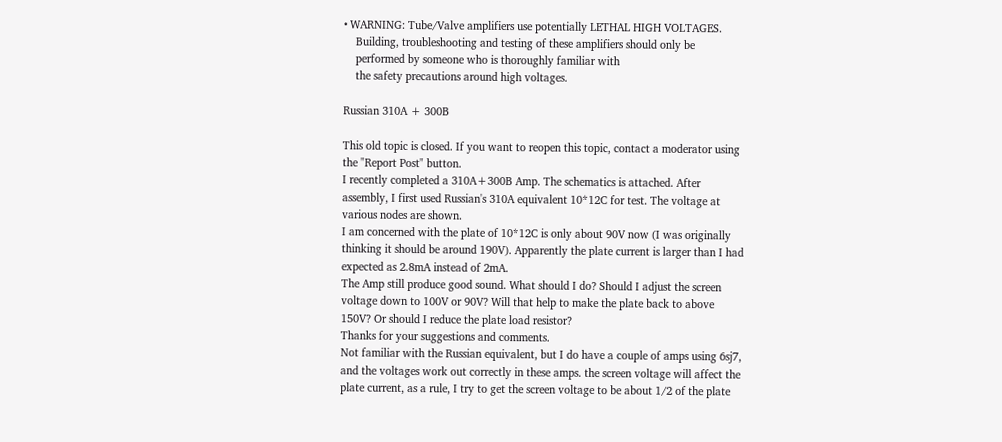• WARNING: Tube/Valve amplifiers use potentially LETHAL HIGH VOLTAGES.
    Building, troubleshooting and testing of these amplifiers should only be
    performed by someone who is thoroughly familiar with
    the safety precautions around high voltages.

Russian 310A + 300B

This old topic is closed. If you want to reopen this topic, contact a moderator using the "Report Post" button.
I recently completed a 310A+300B Amp. The schematics is attached. After assembly, I first used Russian's 310A equivalent 10*12C for test. The voltage at various nodes are shown.
I am concerned with the plate of 10*12C is only about 90V now (I was originally thinking it should be around 190V). Apparently the plate current is larger than I had expected as 2.8mA instead of 2mA.
The Amp still produce good sound. What should I do? Should I adjust the screen voltage down to 100V or 90V? Will that help to make the plate back to above 150V? Or should I reduce the plate load resistor?
Thanks for your suggestions and comments.
Not familiar with the Russian equivalent, but I do have a couple of amps using 6sj7, and the voltages work out correctly in these amps. the screen voltage will affect the plate current, as a rule, I try to get the screen voltage to be about 1/2 of the plate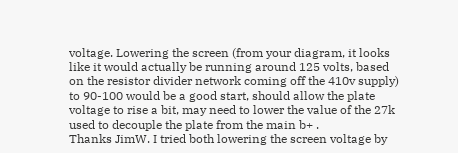voltage. Lowering the screen (from your diagram, it looks like it would actually be running around 125 volts, based on the resistor divider network coming off the 410v supply) to 90-100 would be a good start, should allow the plate voltage to rise a bit, may need to lower the value of the 27k used to decouple the plate from the main b+ .
Thanks JimW. I tried both lowering the screen voltage by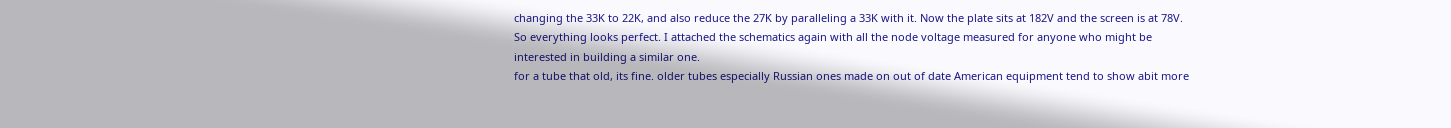changing the 33K to 22K, and also reduce the 27K by paralleling a 33K with it. Now the plate sits at 182V and the screen is at 78V. So everything looks perfect. I attached the schematics again with all the node voltage measured for anyone who might be interested in building a similar one.
for a tube that old, its fine. older tubes especially Russian ones made on out of date American equipment tend to show abit more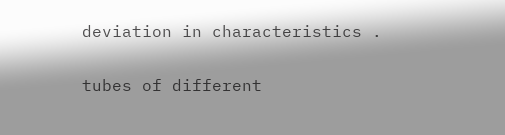deviation in characteristics .

tubes of different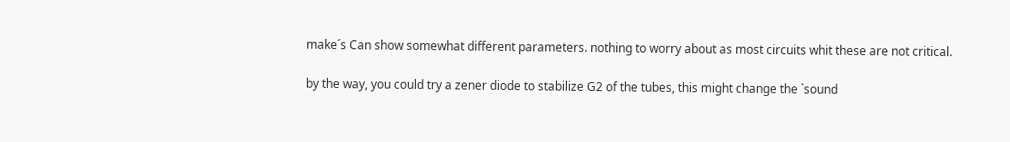make´s Can show somewhat different parameters. nothing to worry about as most circuits whit these are not critical.

by the way, you could try a zener diode to stabilize G2 of the tubes, this might change the `sound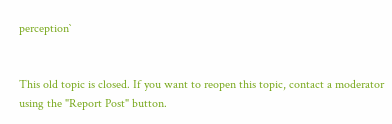perception`


This old topic is closed. If you want to reopen this topic, contact a moderator using the "Report Post" button.